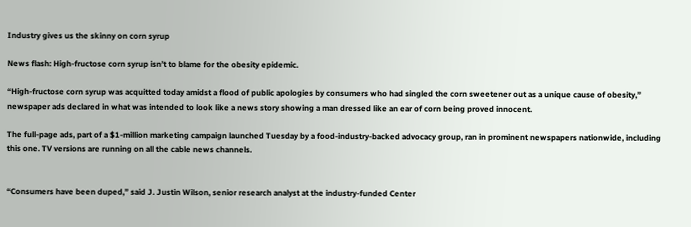Industry gives us the skinny on corn syrup

News flash: High-fructose corn syrup isn’t to blame for the obesity epidemic.

“High-fructose corn syrup was acquitted today amidst a flood of public apologies by consumers who had singled the corn sweetener out as a unique cause of obesity,” newspaper ads declared in what was intended to look like a news story showing a man dressed like an ear of corn being proved innocent.

The full-page ads, part of a $1-million marketing campaign launched Tuesday by a food-industry-backed advocacy group, ran in prominent newspapers nationwide, including this one. TV versions are running on all the cable news channels.


“Consumers have been duped,” said J. Justin Wilson, senior research analyst at the industry-funded Center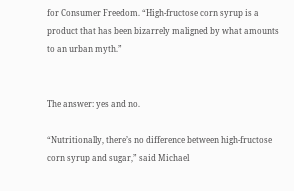for Consumer Freedom. “High-fructose corn syrup is a product that has been bizarrely maligned by what amounts to an urban myth.”


The answer: yes and no.

“Nutritionally, there’s no difference between high-fructose corn syrup and sugar,” said Michael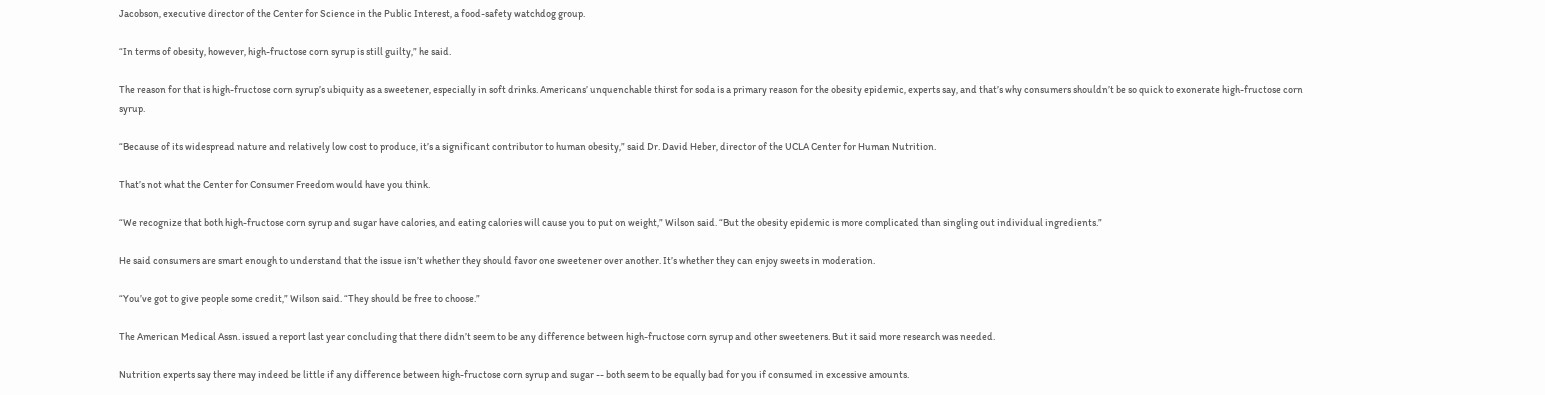Jacobson, executive director of the Center for Science in the Public Interest, a food-safety watchdog group.

“In terms of obesity, however, high-fructose corn syrup is still guilty,” he said.

The reason for that is high-fructose corn syrup’s ubiquity as a sweetener, especially in soft drinks. Americans’ unquenchable thirst for soda is a primary reason for the obesity epidemic, experts say, and that’s why consumers shouldn’t be so quick to exonerate high-fructose corn syrup.

“Because of its widespread nature and relatively low cost to produce, it’s a significant contributor to human obesity,” said Dr. David Heber, director of the UCLA Center for Human Nutrition.

That’s not what the Center for Consumer Freedom would have you think.

“We recognize that both high-fructose corn syrup and sugar have calories, and eating calories will cause you to put on weight,” Wilson said. “But the obesity epidemic is more complicated than singling out individual ingredients.”

He said consumers are smart enough to understand that the issue isn’t whether they should favor one sweetener over another. It’s whether they can enjoy sweets in moderation.

“You’ve got to give people some credit,” Wilson said. “They should be free to choose.”

The American Medical Assn. issued a report last year concluding that there didn’t seem to be any difference between high-fructose corn syrup and other sweeteners. But it said more research was needed.

Nutrition experts say there may indeed be little if any difference between high-fructose corn syrup and sugar -- both seem to be equally bad for you if consumed in excessive amounts.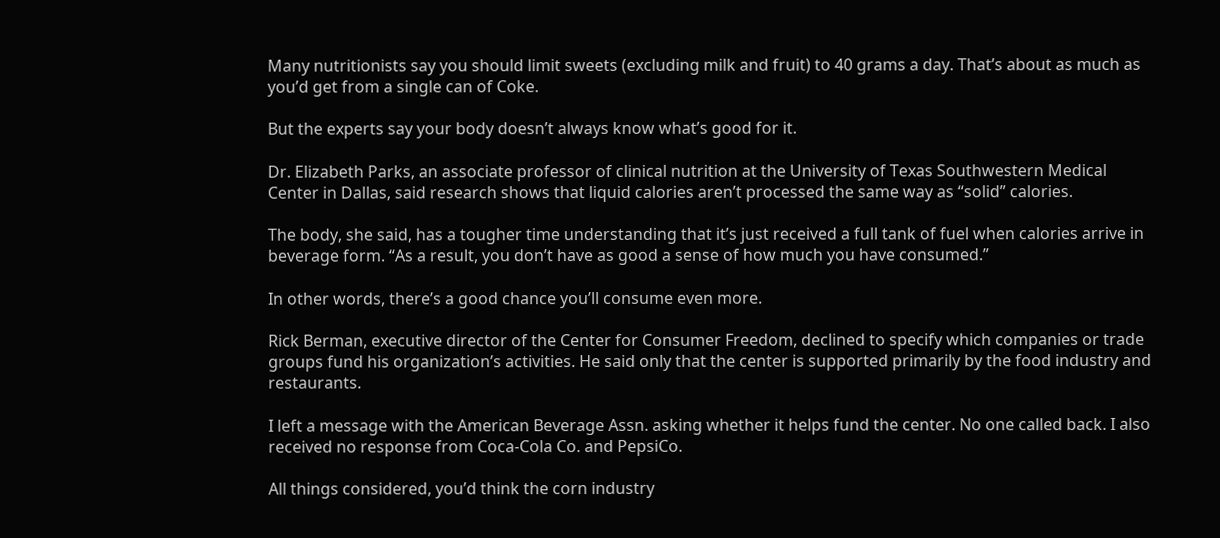Many nutritionists say you should limit sweets (excluding milk and fruit) to 40 grams a day. That’s about as much as you’d get from a single can of Coke.

But the experts say your body doesn’t always know what’s good for it.

Dr. Elizabeth Parks, an associate professor of clinical nutrition at the University of Texas Southwestern Medical Center in Dallas, said research shows that liquid calories aren’t processed the same way as “solid” calories.

The body, she said, has a tougher time understanding that it’s just received a full tank of fuel when calories arrive in beverage form. “As a result, you don’t have as good a sense of how much you have consumed.”

In other words, there’s a good chance you’ll consume even more.

Rick Berman, executive director of the Center for Consumer Freedom, declined to specify which companies or trade groups fund his organization’s activities. He said only that the center is supported primarily by the food industry and restaurants.

I left a message with the American Beverage Assn. asking whether it helps fund the center. No one called back. I also received no response from Coca-Cola Co. and PepsiCo.

All things considered, you’d think the corn industry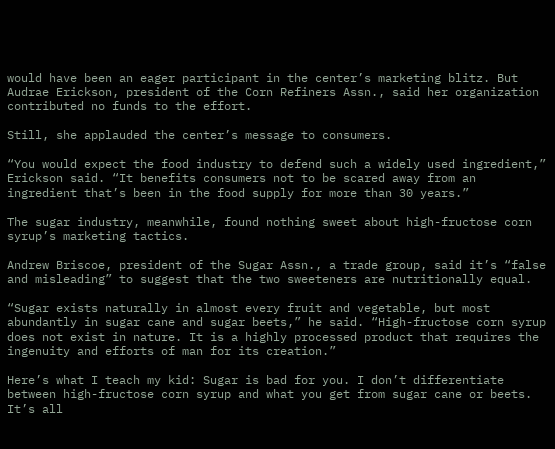would have been an eager participant in the center’s marketing blitz. But Audrae Erickson, president of the Corn Refiners Assn., said her organization contributed no funds to the effort.

Still, she applauded the center’s message to consumers.

“You would expect the food industry to defend such a widely used ingredient,” Erickson said. “It benefits consumers not to be scared away from an ingredient that’s been in the food supply for more than 30 years.”

The sugar industry, meanwhile, found nothing sweet about high-fructose corn syrup’s marketing tactics.

Andrew Briscoe, president of the Sugar Assn., a trade group, said it’s “false and misleading” to suggest that the two sweeteners are nutritionally equal.

“Sugar exists naturally in almost every fruit and vegetable, but most abundantly in sugar cane and sugar beets,” he said. “High-fructose corn syrup does not exist in nature. It is a highly processed product that requires the ingenuity and efforts of man for its creation.”

Here’s what I teach my kid: Sugar is bad for you. I don’t differentiate between high-fructose corn syrup and what you get from sugar cane or beets. It’s all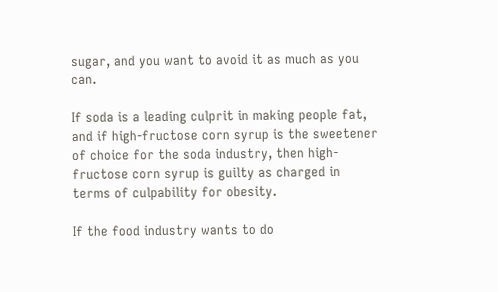sugar, and you want to avoid it as much as you can.

If soda is a leading culprit in making people fat, and if high-fructose corn syrup is the sweetener of choice for the soda industry, then high-fructose corn syrup is guilty as charged in terms of culpability for obesity.

If the food industry wants to do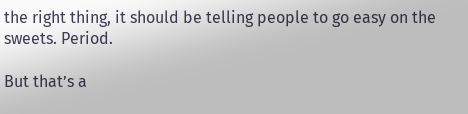the right thing, it should be telling people to go easy on the sweets. Period.

But that’s a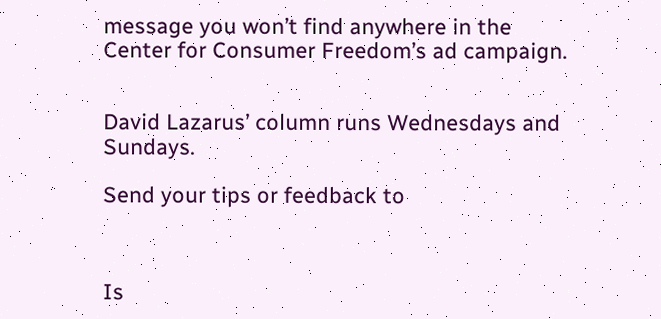message you won’t find anywhere in the Center for Consumer Freedom’s ad campaign.


David Lazarus’ column runs Wednesdays and Sundays.

Send your tips or feedback to



Is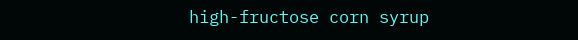high-fructose corn syrup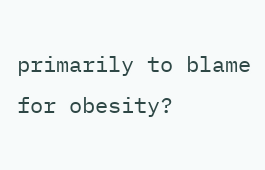primarily to blame for obesity?